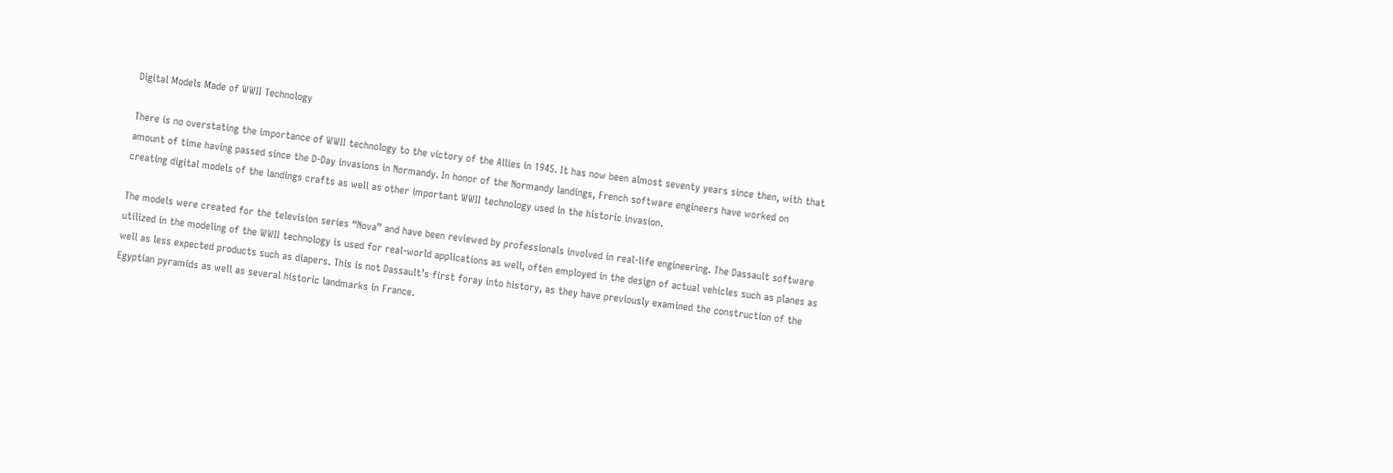Digital Models Made of WWII Technology

There is no overstating the importance of WWII technology to the victory of the Allies in 1945. It has now been almost seventy years since then, with that amount of time having passed since the D-Day invasions in Normandy. In honor of the Normandy landings, French software engineers have worked on creating digital models of the landings crafts as well as other important WWII technology used in the historic invasion.

The models were created for the television series “Nova” and have been reviewed by professionals involved in real-life engineering. The Dassault software utilized in the modeling of the WWII technology is used for real-world applications as well, often employed in the design of actual vehicles such as planes as well as less expected products such as diapers. This is not Dassault’s first foray into history, as they have previously examined the construction of the Egyptian pyramids as well as several historic landmarks in France.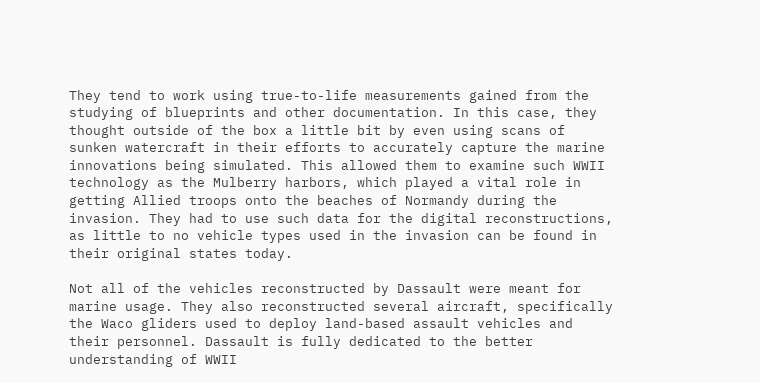They tend to work using true-to-life measurements gained from the studying of blueprints and other documentation. In this case, they thought outside of the box a little bit by even using scans of sunken watercraft in their efforts to accurately capture the marine innovations being simulated. This allowed them to examine such WWII technology as the Mulberry harbors, which played a vital role in getting Allied troops onto the beaches of Normandy during the invasion. They had to use such data for the digital reconstructions, as little to no vehicle types used in the invasion can be found in their original states today.

Not all of the vehicles reconstructed by Dassault were meant for marine usage. They also reconstructed several aircraft, specifically the Waco gliders used to deploy land-based assault vehicles and their personnel. Dassault is fully dedicated to the better understanding of WWII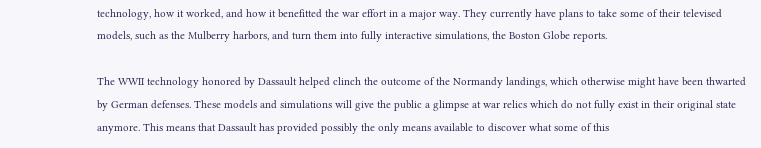technology, how it worked, and how it benefitted the war effort in a major way. They currently have plans to take some of their televised models, such as the Mulberry harbors, and turn them into fully interactive simulations, the Boston Globe reports.

The WWII technology honored by Dassault helped clinch the outcome of the Normandy landings, which otherwise might have been thwarted by German defenses. These models and simulations will give the public a glimpse at war relics which do not fully exist in their original state anymore. This means that Dassault has provided possibly the only means available to discover what some of this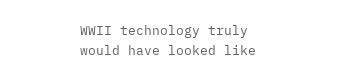WWII technology truly would have looked like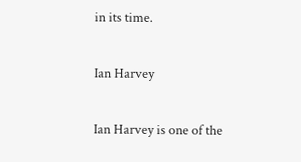in its time.

Ian Harvey

Ian Harvey is one of the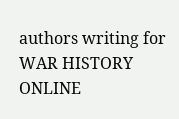authors writing for WAR HISTORY ONLINE